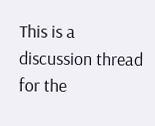This is a discussion thread for the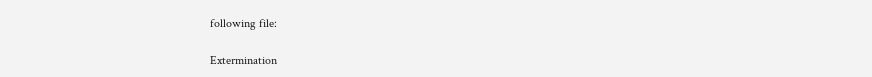following file:

Extermination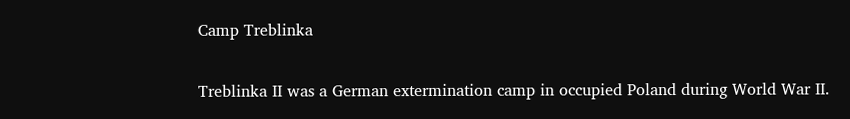Camp Treblinka

Treblinka II was a German extermination camp in occupied Poland during World War II.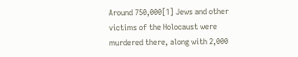Around 750,000[1] Jews and other victims of the Holocaust were murdered there, along with 2,000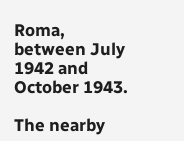Roma, between July 1942 and October 1943.

The nearby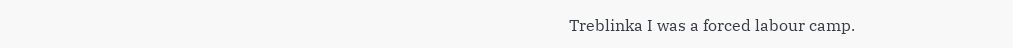Treblinka I was a forced labour camp.